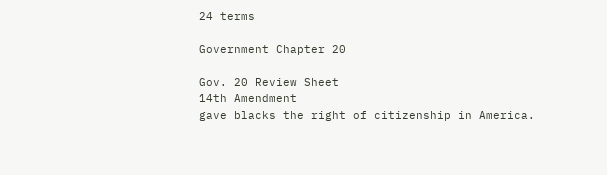24 terms

Government Chapter 20

Gov. 20 Review Sheet
14th Amendment
gave blacks the right of citizenship in America.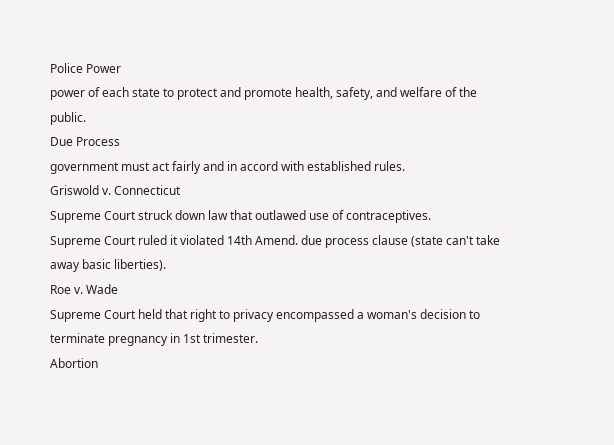Police Power
power of each state to protect and promote health, safety, and welfare of the public.
Due Process
government must act fairly and in accord with established rules.
Griswold v. Connecticut
Supreme Court struck down law that outlawed use of contraceptives.
Supreme Court ruled it violated 14th Amend. due process clause (state can't take away basic liberties).
Roe v. Wade
Supreme Court held that right to privacy encompassed a woman's decision to terminate pregnancy in 1st trimester.
Abortion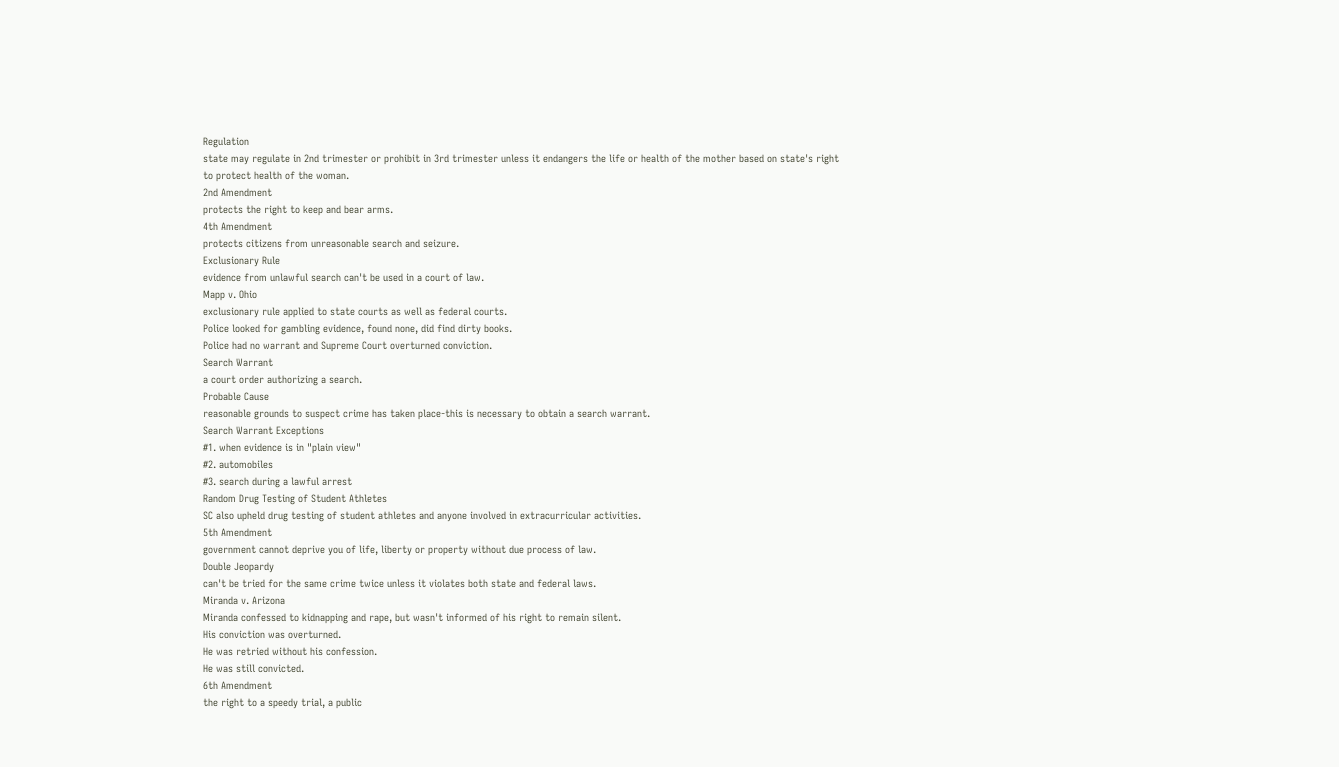Regulation
state may regulate in 2nd trimester or prohibit in 3rd trimester unless it endangers the life or health of the mother based on state's right to protect health of the woman.
2nd Amendment
protects the right to keep and bear arms.
4th Amendment
protects citizens from unreasonable search and seizure.
Exclusionary Rule
evidence from unlawful search can't be used in a court of law.
Mapp v. Ohio
exclusionary rule applied to state courts as well as federal courts.
Police looked for gambling evidence, found none, did find dirty books.
Police had no warrant and Supreme Court overturned conviction.
Search Warrant
a court order authorizing a search.
Probable Cause
reasonable grounds to suspect crime has taken place-this is necessary to obtain a search warrant.
Search Warrant Exceptions
#1. when evidence is in "plain view"
#2. automobiles
#3. search during a lawful arrest
Random Drug Testing of Student Athletes
SC also upheld drug testing of student athletes and anyone involved in extracurricular activities.
5th Amendment
government cannot deprive you of life, liberty or property without due process of law.
Double Jeopardy
can't be tried for the same crime twice unless it violates both state and federal laws.
Miranda v. Arizona
Miranda confessed to kidnapping and rape, but wasn't informed of his right to remain silent.
His conviction was overturned.
He was retried without his confession.
He was still convicted.
6th Amendment
the right to a speedy trial, a public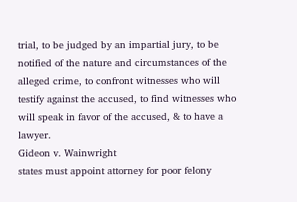trial, to be judged by an impartial jury, to be notified of the nature and circumstances of the alleged crime, to confront witnesses who will testify against the accused, to find witnesses who will speak in favor of the accused, & to have a lawyer.
Gideon v. Wainwright
states must appoint attorney for poor felony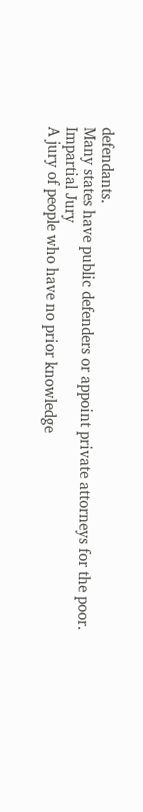defendants.
Many states have public defenders or appoint private attorneys for the poor.
Impartial Jury
A jury of people who have no prior knowledge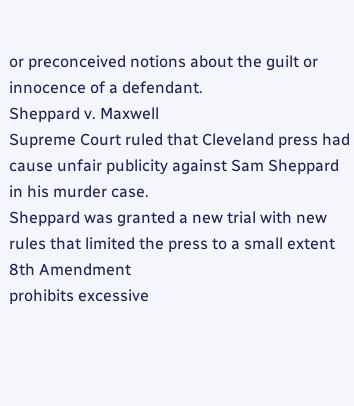or preconceived notions about the guilt or innocence of a defendant.
Sheppard v. Maxwell
Supreme Court ruled that Cleveland press had cause unfair publicity against Sam Sheppard in his murder case.
Sheppard was granted a new trial with new rules that limited the press to a small extent
8th Amendment
prohibits excessive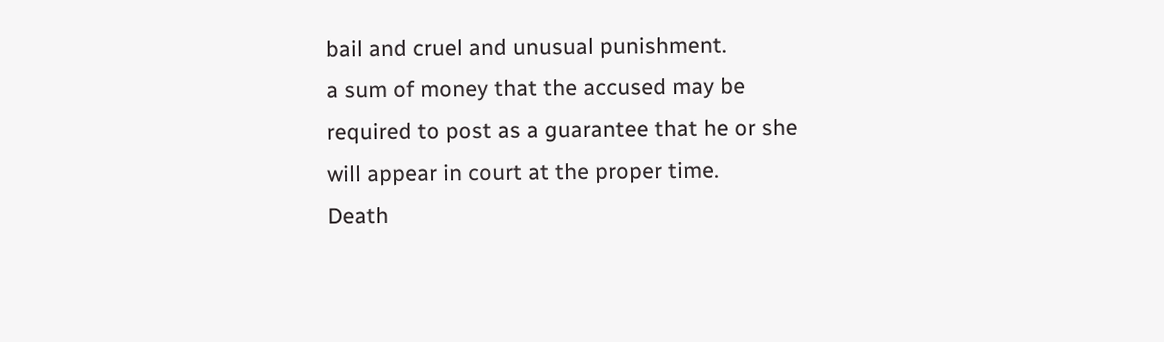bail and cruel and unusual punishment.
a sum of money that the accused may be required to post as a guarantee that he or she will appear in court at the proper time.
Death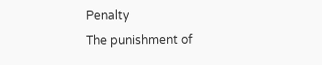Penalty
The punishment of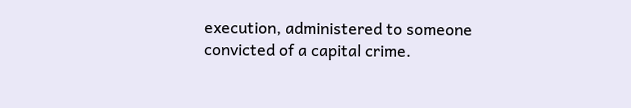execution, administered to someone convicted of a capital crime.